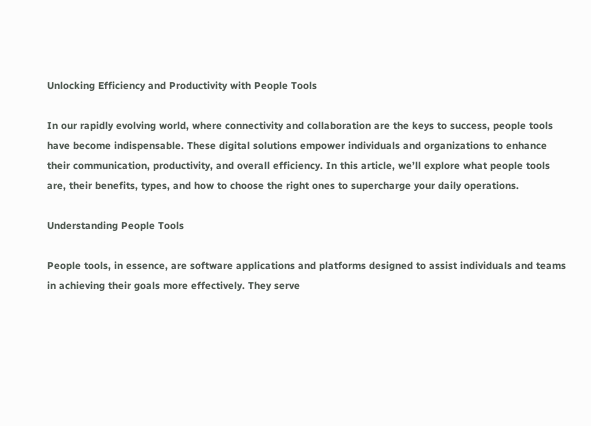Unlocking Efficiency and Productivity with People Tools

In our rapidly evolving world, where connectivity and collaboration are the keys to success, people tools have become indispensable. These digital solutions empower individuals and organizations to enhance their communication, productivity, and overall efficiency. In this article, we’ll explore what people tools are, their benefits, types, and how to choose the right ones to supercharge your daily operations.

Understanding People Tools

People tools, in essence, are software applications and platforms designed to assist individuals and teams in achieving their goals more effectively. They serve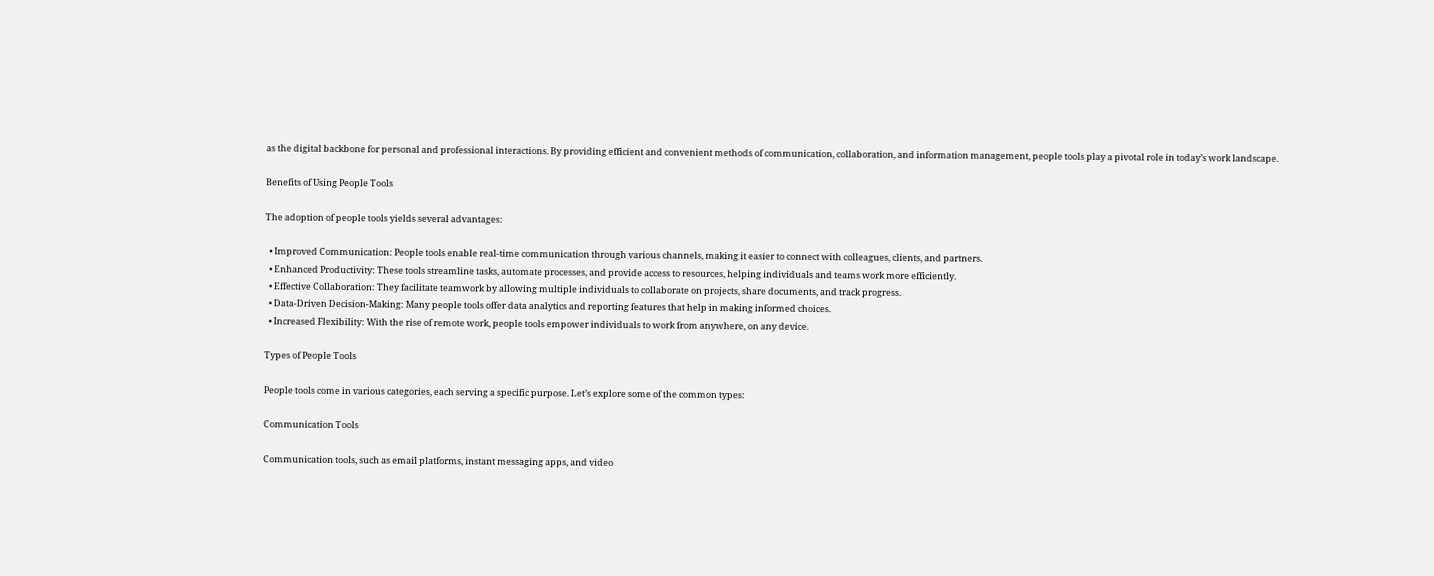as the digital backbone for personal and professional interactions. By providing efficient and convenient methods of communication, collaboration, and information management, people tools play a pivotal role in today’s work landscape.

Benefits of Using People Tools

The adoption of people tools yields several advantages:

  • Improved Communication: People tools enable real-time communication through various channels, making it easier to connect with colleagues, clients, and partners.
  • Enhanced Productivity: These tools streamline tasks, automate processes, and provide access to resources, helping individuals and teams work more efficiently.
  • Effective Collaboration: They facilitate teamwork by allowing multiple individuals to collaborate on projects, share documents, and track progress.
  • Data-Driven Decision-Making: Many people tools offer data analytics and reporting features that help in making informed choices.
  • Increased Flexibility: With the rise of remote work, people tools empower individuals to work from anywhere, on any device.

Types of People Tools

People tools come in various categories, each serving a specific purpose. Let’s explore some of the common types:

Communication Tools

Communication tools, such as email platforms, instant messaging apps, and video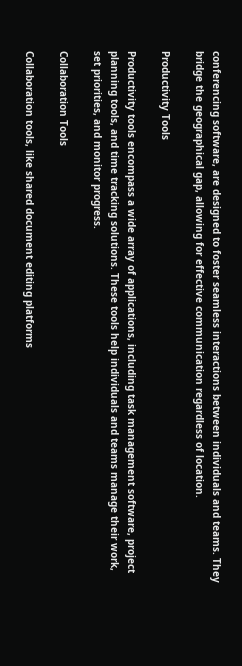conferencing software, are designed to foster seamless interactions between individuals and teams. They bridge the geographical gap, allowing for effective communication regardless of location.

Productivity Tools

Productivity tools encompass a wide array of applications, including task management software, project planning tools, and time tracking solutions. These tools help individuals and teams manage their work, set priorities, and monitor progress.

Collaboration Tools

Collaboration tools, like shared document editing platforms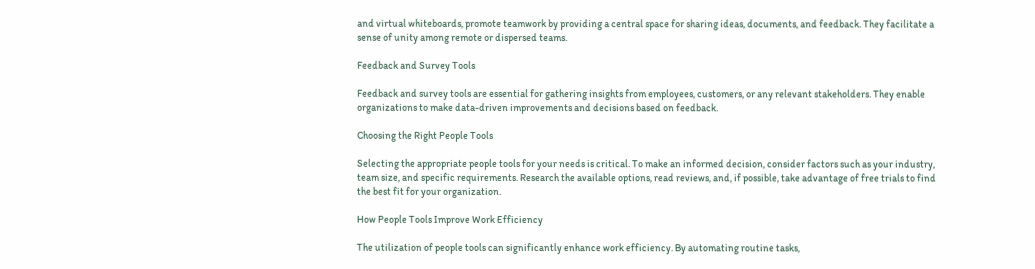and virtual whiteboards, promote teamwork by providing a central space for sharing ideas, documents, and feedback. They facilitate a sense of unity among remote or dispersed teams.

Feedback and Survey Tools

Feedback and survey tools are essential for gathering insights from employees, customers, or any relevant stakeholders. They enable organizations to make data-driven improvements and decisions based on feedback.

Choosing the Right People Tools

Selecting the appropriate people tools for your needs is critical. To make an informed decision, consider factors such as your industry, team size, and specific requirements. Research the available options, read reviews, and, if possible, take advantage of free trials to find the best fit for your organization.

How People Tools Improve Work Efficiency

The utilization of people tools can significantly enhance work efficiency. By automating routine tasks,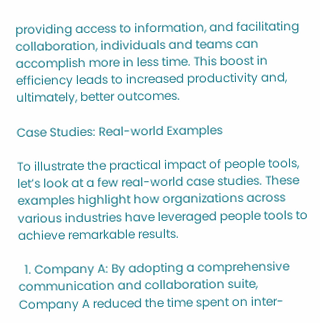providing access to information, and facilitating collaboration, individuals and teams can accomplish more in less time. This boost in efficiency leads to increased productivity and, ultimately, better outcomes.

Case Studies: Real-world Examples

To illustrate the practical impact of people tools, let’s look at a few real-world case studies. These examples highlight how organizations across various industries have leveraged people tools to achieve remarkable results.

  1. Company A: By adopting a comprehensive communication and collaboration suite, Company A reduced the time spent on inter-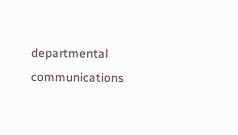departmental communications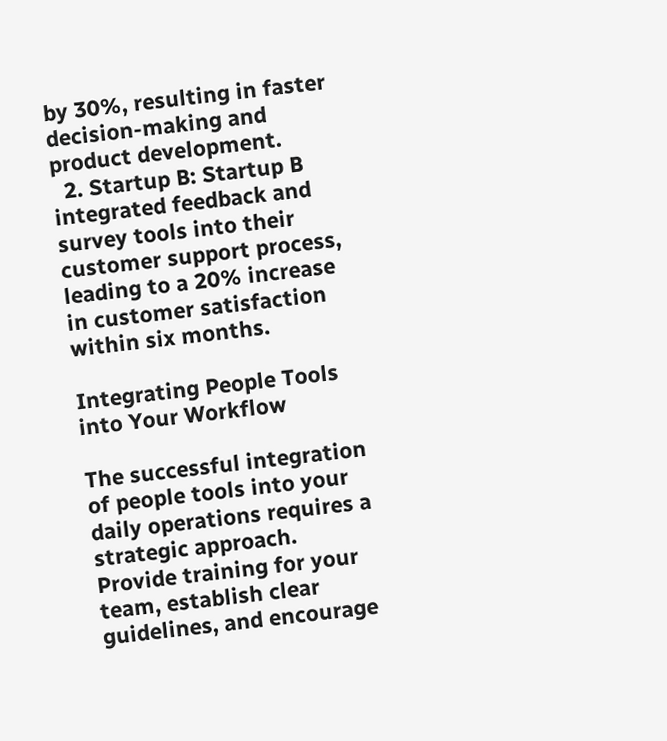by 30%, resulting in faster decision-making and product development.
  2. Startup B: Startup B integrated feedback and survey tools into their customer support process, leading to a 20% increase in customer satisfaction within six months.

Integrating People Tools into Your Workflow

The successful integration of people tools into your daily operations requires a strategic approach. Provide training for your team, establish clear guidelines, and encourage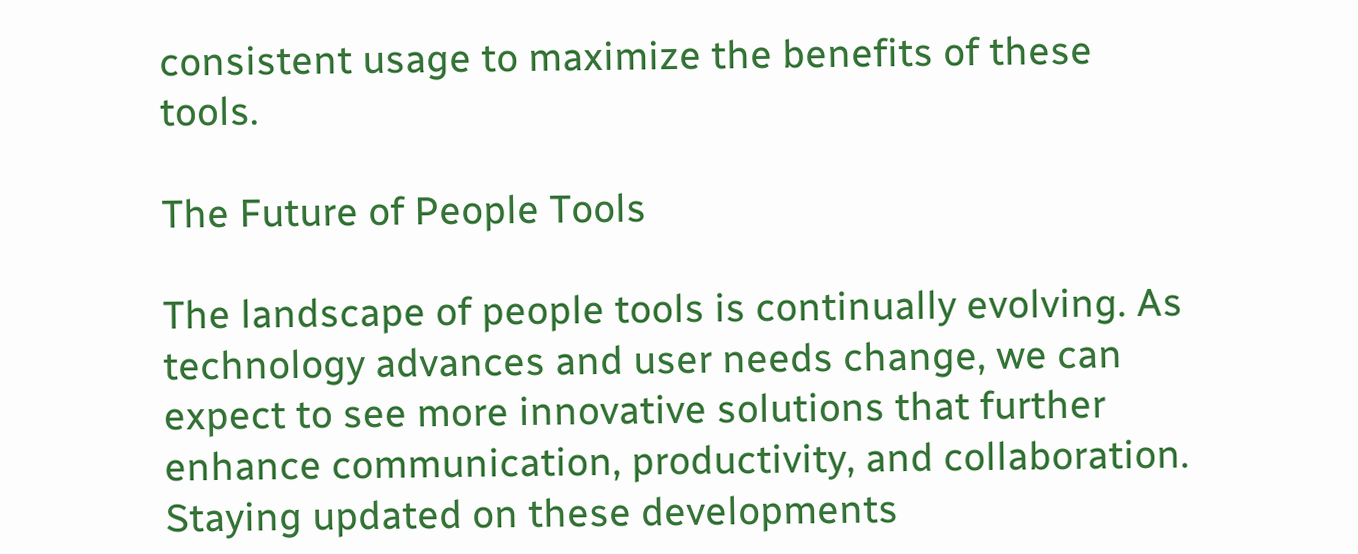consistent usage to maximize the benefits of these tools.

The Future of People Tools

The landscape of people tools is continually evolving. As technology advances and user needs change, we can expect to see more innovative solutions that further enhance communication, productivity, and collaboration. Staying updated on these developments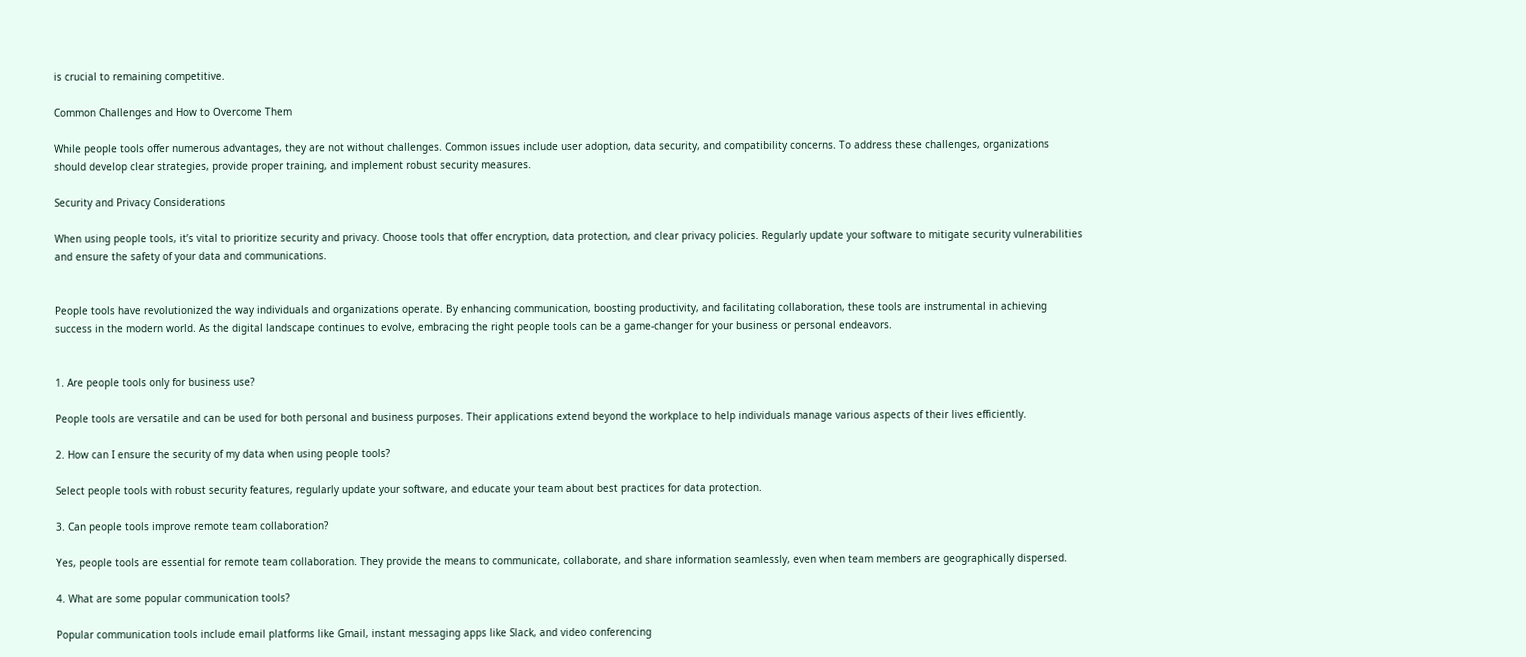is crucial to remaining competitive.

Common Challenges and How to Overcome Them

While people tools offer numerous advantages, they are not without challenges. Common issues include user adoption, data security, and compatibility concerns. To address these challenges, organizations should develop clear strategies, provide proper training, and implement robust security measures.

Security and Privacy Considerations

When using people tools, it’s vital to prioritize security and privacy. Choose tools that offer encryption, data protection, and clear privacy policies. Regularly update your software to mitigate security vulnerabilities and ensure the safety of your data and communications.


People tools have revolutionized the way individuals and organizations operate. By enhancing communication, boosting productivity, and facilitating collaboration, these tools are instrumental in achieving success in the modern world. As the digital landscape continues to evolve, embracing the right people tools can be a game-changer for your business or personal endeavors.


1. Are people tools only for business use?

People tools are versatile and can be used for both personal and business purposes. Their applications extend beyond the workplace to help individuals manage various aspects of their lives efficiently.

2. How can I ensure the security of my data when using people tools?

Select people tools with robust security features, regularly update your software, and educate your team about best practices for data protection.

3. Can people tools improve remote team collaboration?

Yes, people tools are essential for remote team collaboration. They provide the means to communicate, collaborate, and share information seamlessly, even when team members are geographically dispersed.

4. What are some popular communication tools?

Popular communication tools include email platforms like Gmail, instant messaging apps like Slack, and video conferencing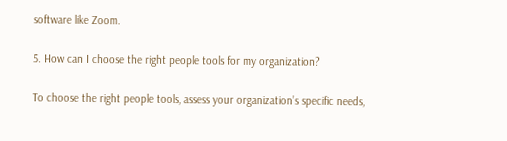software like Zoom.

5. How can I choose the right people tools for my organization?

To choose the right people tools, assess your organization’s specific needs,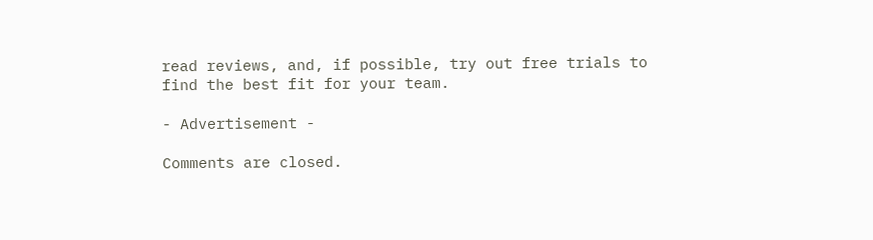read reviews, and, if possible, try out free trials to find the best fit for your team.

- Advertisement -

Comments are closed.